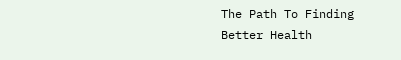The Path To Finding Better Health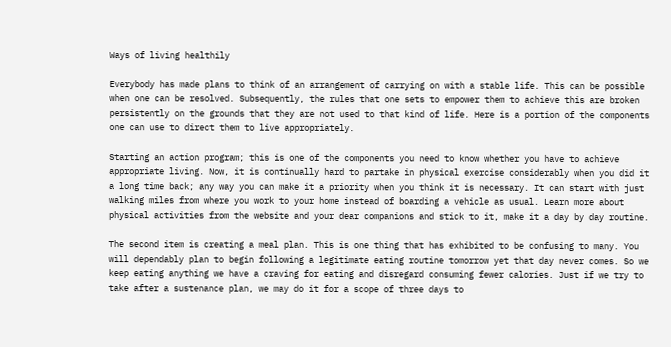Ways of living healthily

Everybody has made plans to think of an arrangement of carrying on with a stable life. This can be possible when one can be resolved. Subsequently, the rules that one sets to empower them to achieve this are broken persistently on the grounds that they are not used to that kind of life. Here is a portion of the components one can use to direct them to live appropriately.

Starting an action program; this is one of the components you need to know whether you have to achieve appropriate living. Now, it is continually hard to partake in physical exercise considerably when you did it a long time back; any way you can make it a priority when you think it is necessary. It can start with just walking miles from where you work to your home instead of boarding a vehicle as usual. Learn more about physical activities from the website and your dear companions and stick to it, make it a day by day routine.

The second item is creating a meal plan. This is one thing that has exhibited to be confusing to many. You will dependably plan to begin following a legitimate eating routine tomorrow yet that day never comes. So we keep eating anything we have a craving for eating and disregard consuming fewer calories. Just if we try to take after a sustenance plan, we may do it for a scope of three days to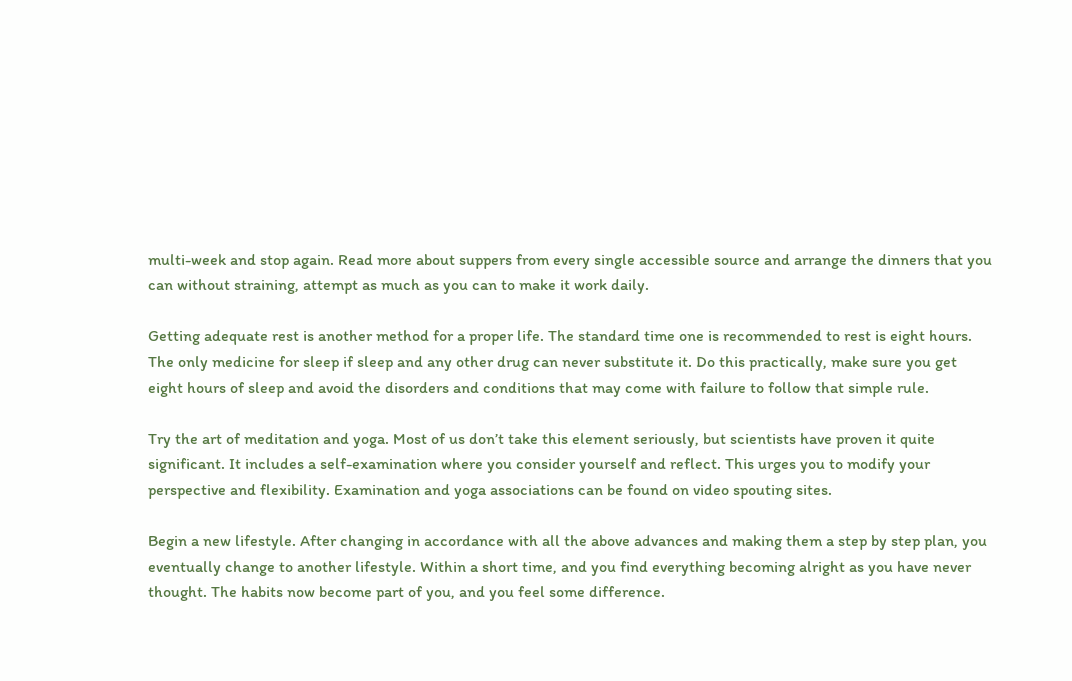multi-week and stop again. Read more about suppers from every single accessible source and arrange the dinners that you can without straining, attempt as much as you can to make it work daily.

Getting adequate rest is another method for a proper life. The standard time one is recommended to rest is eight hours. The only medicine for sleep if sleep and any other drug can never substitute it. Do this practically, make sure you get eight hours of sleep and avoid the disorders and conditions that may come with failure to follow that simple rule.

Try the art of meditation and yoga. Most of us don’t take this element seriously, but scientists have proven it quite significant. It includes a self-examination where you consider yourself and reflect. This urges you to modify your perspective and flexibility. Examination and yoga associations can be found on video spouting sites.

Begin a new lifestyle. After changing in accordance with all the above advances and making them a step by step plan, you eventually change to another lifestyle. Within a short time, and you find everything becoming alright as you have never thought. The habits now become part of you, and you feel some difference.